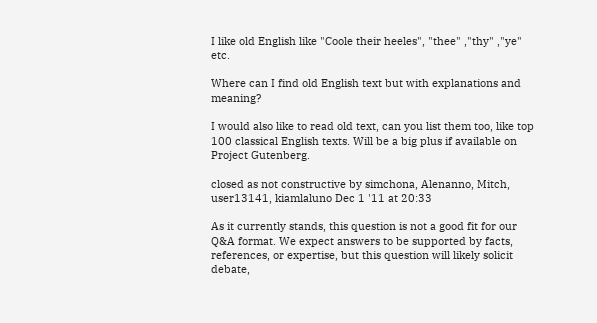I like old English like "Coole their heeles", "thee" ,"thy" ,"ye" etc.

Where can I find old English text but with explanations and meaning?

I would also like to read old text, can you list them too, like top 100 classical English texts. Will be a big plus if available on Project Gutenberg.

closed as not constructive by simchona, Alenanno, Mitch, user13141, kiamlaluno Dec 1 '11 at 20:33

As it currently stands, this question is not a good fit for our Q&A format. We expect answers to be supported by facts, references, or expertise, but this question will likely solicit debate,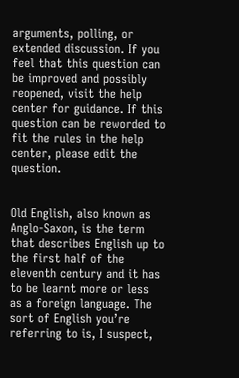arguments, polling, or extended discussion. If you feel that this question can be improved and possibly reopened, visit the help center for guidance. If this question can be reworded to fit the rules in the help center, please edit the question.


Old English, also known as Anglo-Saxon, is the term that describes English up to the first half of the eleventh century and it has to be learnt more or less as a foreign language. The sort of English you’re referring to is, I suspect,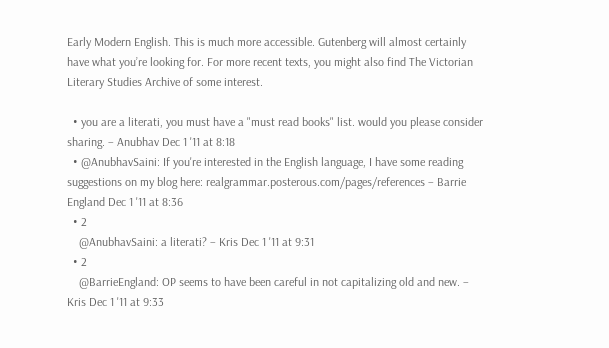Early Modern English. This is much more accessible. Gutenberg will almost certainly have what you’re looking for. For more recent texts, you might also find The Victorian Literary Studies Archive of some interest.

  • you are a literati, you must have a "must read books" list. would you please consider sharing. – Anubhav Dec 1 '11 at 8:18
  • @AnubhavSaini: If you're interested in the English language, I have some reading suggestions on my blog here: realgrammar.posterous.com/pages/references – Barrie England Dec 1 '11 at 8:36
  • 2
    @AnubhavSaini: a literati? – Kris Dec 1 '11 at 9:31
  • 2
    @BarrieEngland: OP seems to have been careful in not capitalizing old and new. – Kris Dec 1 '11 at 9:33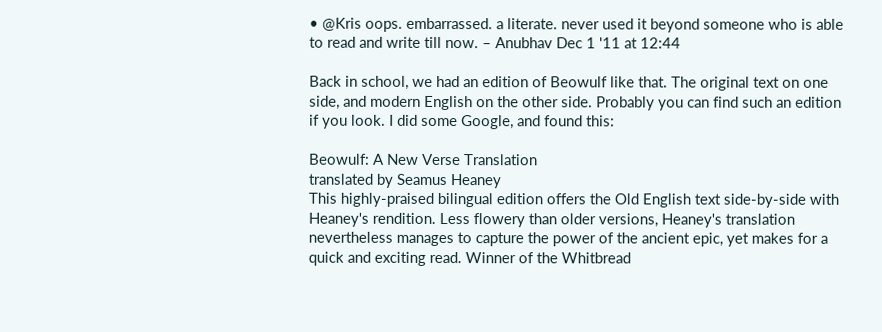• @Kris oops. embarrassed. a literate. never used it beyond someone who is able to read and write till now. – Anubhav Dec 1 '11 at 12:44

Back in school, we had an edition of Beowulf like that. The original text on one side, and modern English on the other side. Probably you can find such an edition if you look. I did some Google, and found this:

Beowulf: A New Verse Translation
translated by Seamus Heaney
This highly-praised bilingual edition offers the Old English text side-by-side with Heaney's rendition. Less flowery than older versions, Heaney's translation nevertheless manages to capture the power of the ancient epic, yet makes for a quick and exciting read. Winner of the Whitbread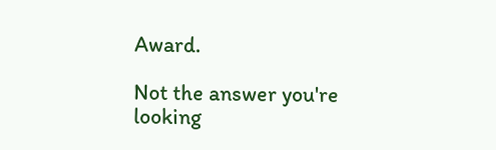Award.

Not the answer you're looking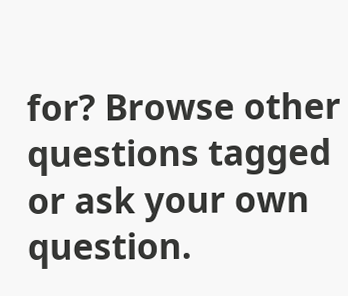for? Browse other questions tagged or ask your own question.